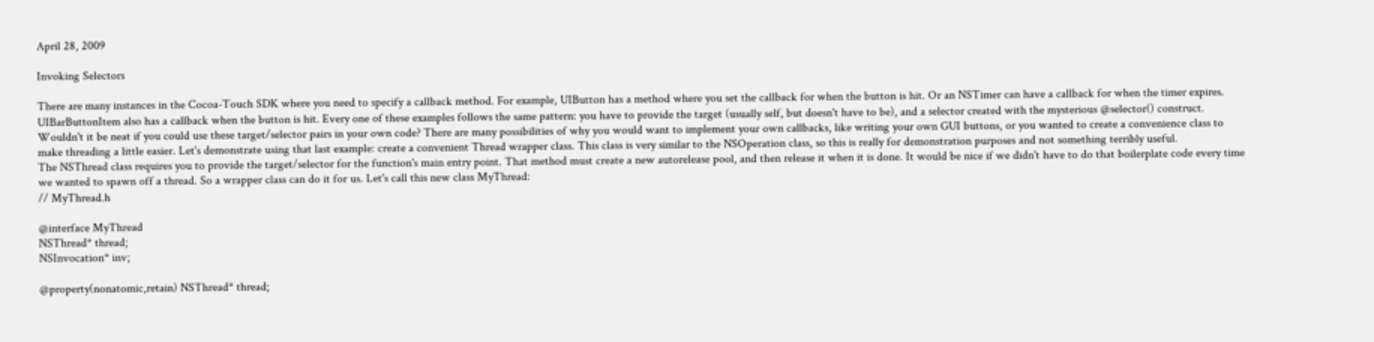April 28, 2009

Invoking Selectors

There are many instances in the Cocoa-Touch SDK where you need to specify a callback method. For example, UIButton has a method where you set the callback for when the button is hit. Or an NSTimer can have a callback for when the timer expires. UIBarButtonItem also has a callback when the button is hit. Every one of these examples follows the same pattern: you have to provide the target (usually self, but doesn't have to be), and a selector created with the mysterious @selector() construct. Wouldn't it be neat if you could use these target/selector pairs in your own code? There are many possibilities of why you would want to implement your own callbacks, like writing your own GUI buttons, or you wanted to create a convenience class to make threading a little easier. Let's demonstrate using that last example: create a convenient Thread wrapper class. This class is very similar to the NSOperation class, so this is really for demonstration purposes and not something terribly useful.
The NSThread class requires you to provide the target/selector for the function's main entry point. That method must create a new autorelease pool, and then release it when it is done. It would be nice if we didn't have to do that boilerplate code every time we wanted to spawn off a thread. So a wrapper class can do it for us. Let's call this new class MyThread:
// MyThread.h

@interface MyThread
NSThread* thread;
NSInvocation* inv;

@property(nonatomic,retain) NSThread* thread;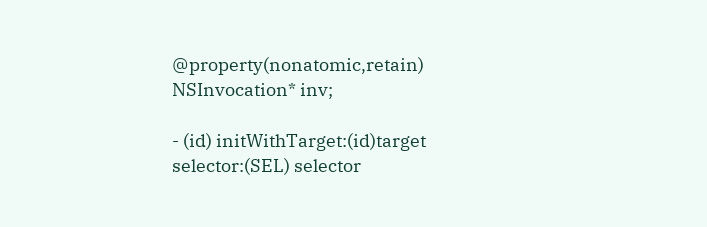@property(nonatomic,retain) NSInvocation* inv;

- (id) initWithTarget:(id)target selector:(SEL) selector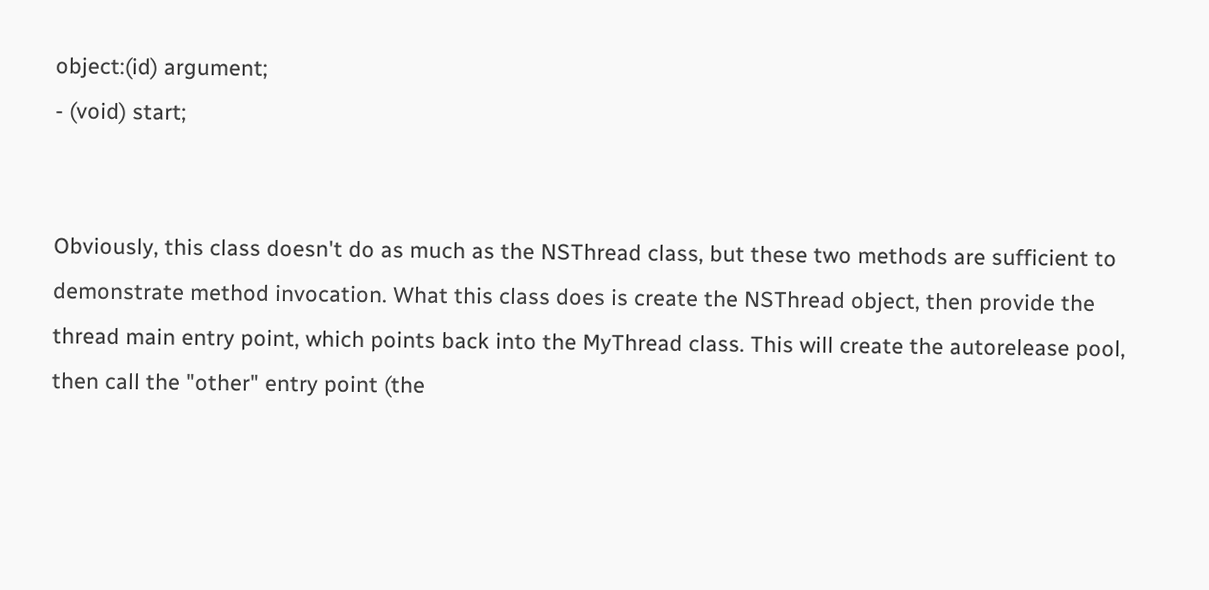object:(id) argument;
- (void) start;


Obviously, this class doesn't do as much as the NSThread class, but these two methods are sufficient to demonstrate method invocation. What this class does is create the NSThread object, then provide the thread main entry point, which points back into the MyThread class. This will create the autorelease pool, then call the "other" entry point (the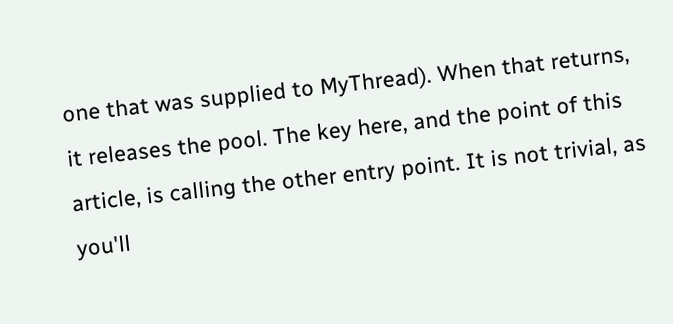one that was supplied to MyThread). When that returns, it releases the pool. The key here, and the point of this article, is calling the other entry point. It is not trivial, as you'll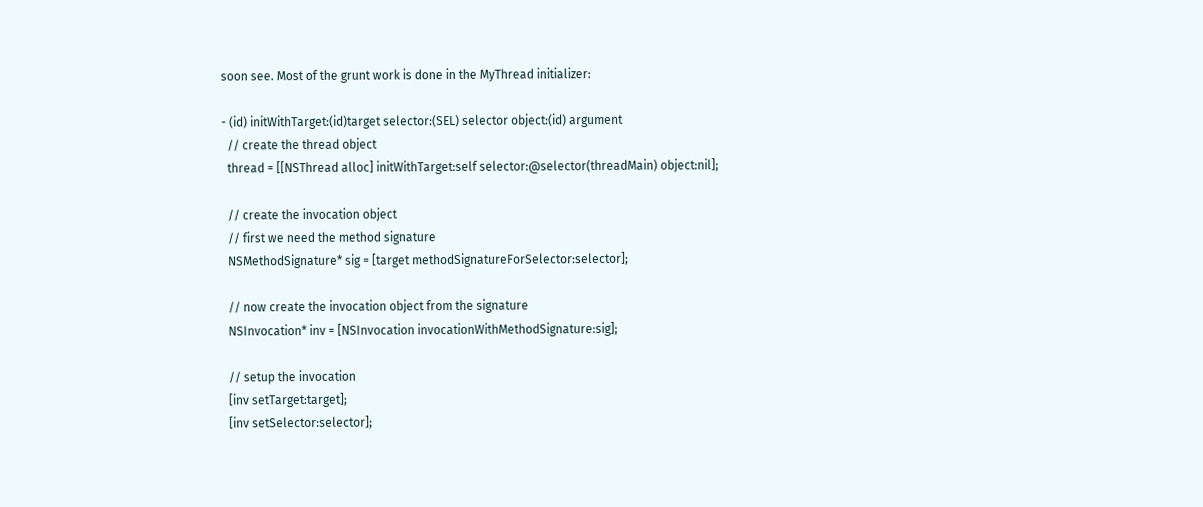soon see. Most of the grunt work is done in the MyThread initializer:

- (id) initWithTarget:(id)target selector:(SEL) selector object:(id) argument
  // create the thread object
  thread = [[NSThread alloc] initWithTarget:self selector:@selector(threadMain) object:nil];

  // create the invocation object
  // first we need the method signature
  NSMethodSignature* sig = [target methodSignatureForSelector:selector];

  // now create the invocation object from the signature
  NSInvocation* inv = [NSInvocation invocationWithMethodSignature:sig];

  // setup the invocation
  [inv setTarget:target];
  [inv setSelector:selector];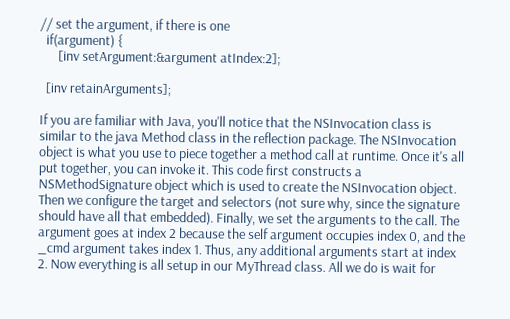// set the argument, if there is one
  if(argument) {
      [inv setArgument:&argument atIndex:2];

  [inv retainArguments];

If you are familiar with Java, you'll notice that the NSInvocation class is similar to the java Method class in the reflection package. The NSInvocation object is what you use to piece together a method call at runtime. Once it's all put together, you can invoke it. This code first constructs a NSMethodSignature object which is used to create the NSInvocation object. Then we configure the target and selectors (not sure why, since the signature should have all that embedded). Finally, we set the arguments to the call. The argument goes at index 2 because the self argument occupies index 0, and the _cmd argument takes index 1. Thus, any additional arguments start at index 2. Now everything is all setup in our MyThread class. All we do is wait for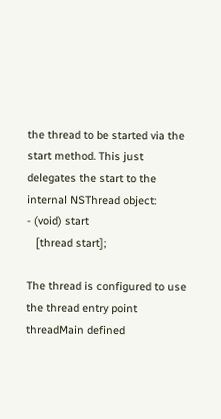the thread to be started via the start method. This just delegates the start to the internal NSThread object:
- (void) start
   [thread start];

The thread is configured to use the thread entry point threadMain defined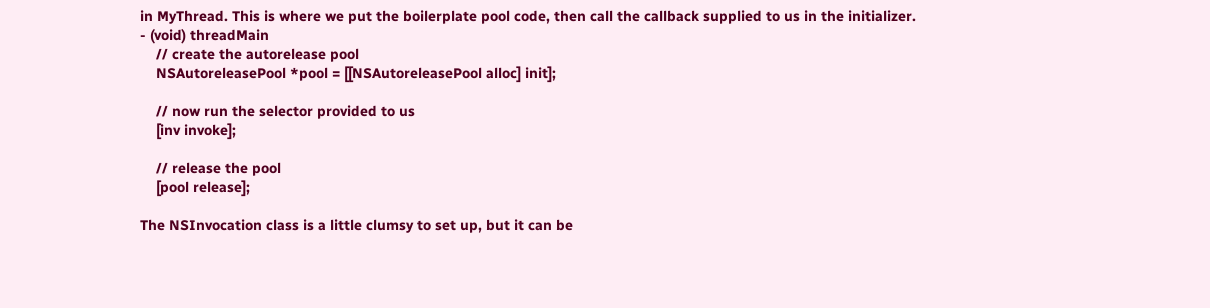in MyThread. This is where we put the boilerplate pool code, then call the callback supplied to us in the initializer.
- (void) threadMain
    // create the autorelease pool
    NSAutoreleasePool *pool = [[NSAutoreleasePool alloc] init];

    // now run the selector provided to us
    [inv invoke];

    // release the pool
    [pool release];

The NSInvocation class is a little clumsy to set up, but it can be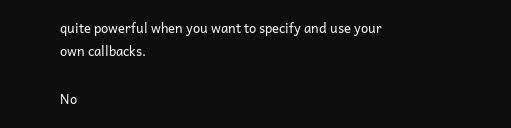quite powerful when you want to specify and use your own callbacks.

No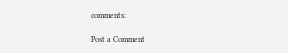comments:

Post a Comment